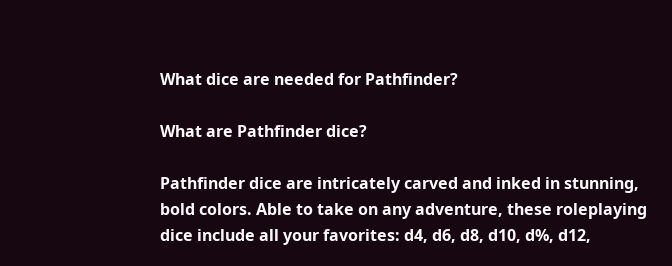What dice are needed for Pathfinder?

What are Pathfinder dice?

Pathfinder dice are intricately carved and inked in stunning, bold colors. Able to take on any adventure, these roleplaying dice include all your favorites: d4, d6, d8, d10, d%, d12,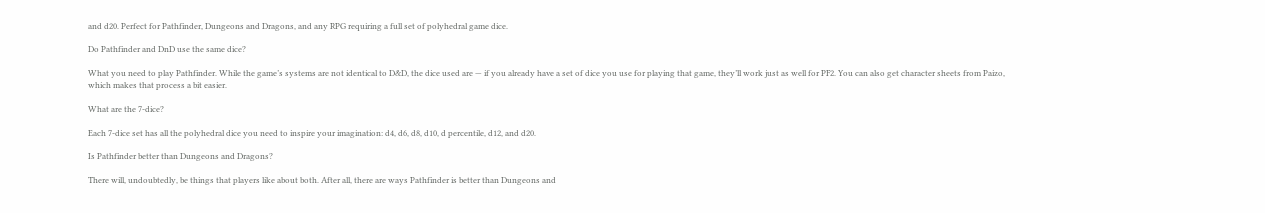and d20. Perfect for Pathfinder, Dungeons and Dragons, and any RPG requiring a full set of polyhedral game dice.

Do Pathfinder and DnD use the same dice?

What you need to play Pathfinder. While the game’s systems are not identical to D&D, the dice used are — if you already have a set of dice you use for playing that game, they’ll work just as well for PF2. You can also get character sheets from Paizo, which makes that process a bit easier.

What are the 7-dice?

Each 7-dice set has all the polyhedral dice you need to inspire your imagination: d4, d6, d8, d10, d percentile, d12, and d20.

Is Pathfinder better than Dungeons and Dragons?

There will, undoubtedly, be things that players like about both. After all, there are ways Pathfinder is better than Dungeons and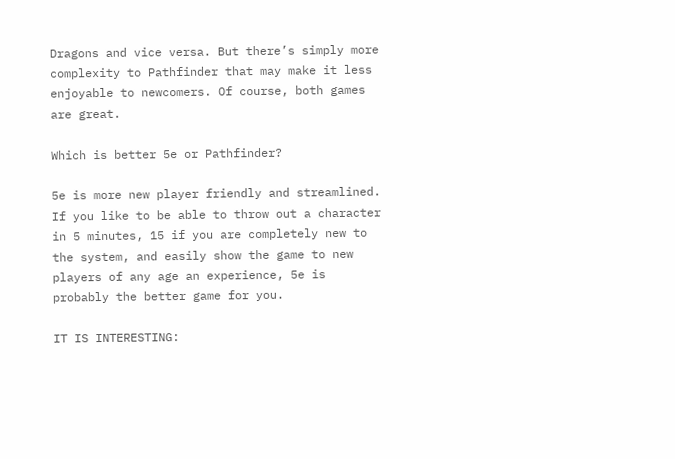Dragons and vice versa. But there’s simply more complexity to Pathfinder that may make it less enjoyable to newcomers. Of course, both games are great.

Which is better 5e or Pathfinder?

5e is more new player friendly and streamlined. If you like to be able to throw out a character in 5 minutes, 15 if you are completely new to the system, and easily show the game to new players of any age an experience, 5e is probably the better game for you.

IT IS INTERESTING: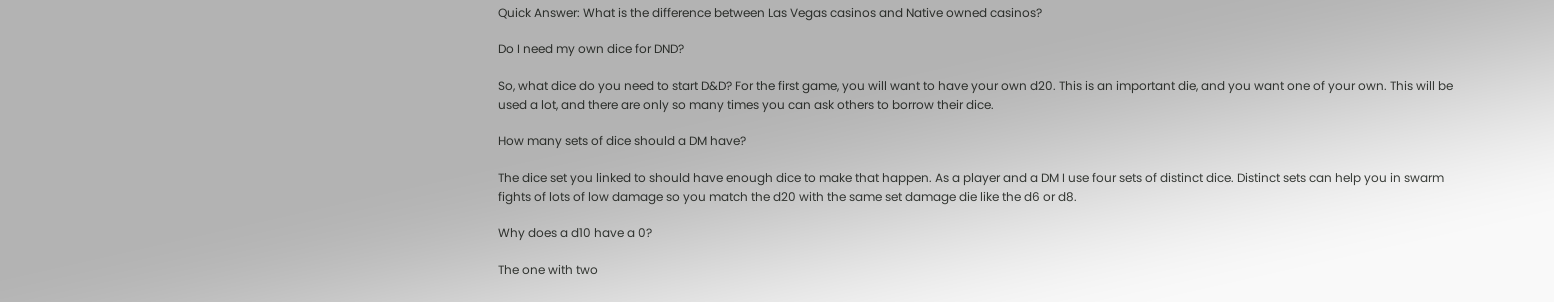Quick Answer: What is the difference between Las Vegas casinos and Native owned casinos?

Do I need my own dice for DND?

So, what dice do you need to start D&D? For the first game, you will want to have your own d20. This is an important die, and you want one of your own. This will be used a lot, and there are only so many times you can ask others to borrow their dice.

How many sets of dice should a DM have?

The dice set you linked to should have enough dice to make that happen. As a player and a DM I use four sets of distinct dice. Distinct sets can help you in swarm fights of lots of low damage so you match the d20 with the same set damage die like the d6 or d8.

Why does a d10 have a 0?

The one with two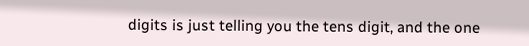digits is just telling you the tens digit, and the one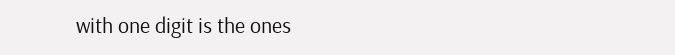with one digit is the ones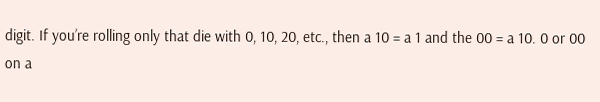digit. If you’re rolling only that die with 0, 10, 20, etc., then a 10 = a 1 and the 00 = a 10. 0 or 00 on a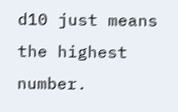d10 just means the highest number.